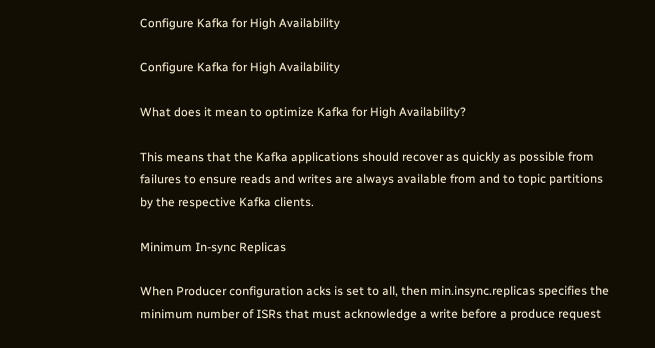Configure Kafka for High Availability

Configure Kafka for High Availability

What does it mean to optimize Kafka for High Availability?

This means that the Kafka applications should recover as quickly as possible from failures to ensure reads and writes are always available from and to topic partitions by the respective Kafka clients.

Minimum In-sync Replicas

When Producer configuration acks is set to all, then min.insync.replicas specifies the minimum number of ISRs that must acknowledge a write before a produce request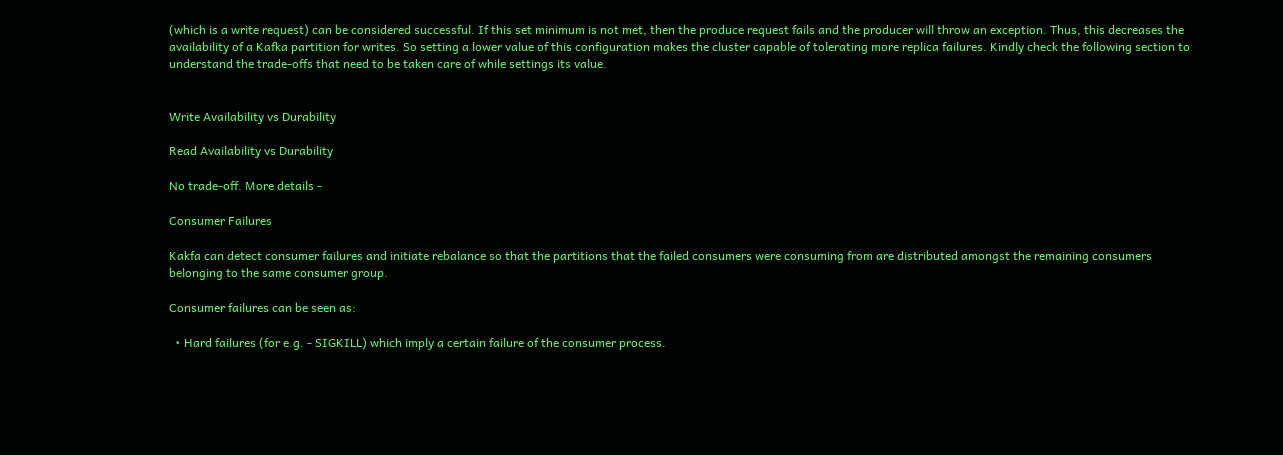(which is a write request) can be considered successful. If this set minimum is not met, then the produce request fails and the producer will throw an exception. Thus, this decreases the availability of a Kafka partition for writes. So setting a lower value of this configuration makes the cluster capable of tolerating more replica failures. Kindly check the following section to understand the trade-offs that need to be taken care of while settings its value.


Write Availability vs Durability

Read Availability vs Durability

No trade-off. More details -

Consumer Failures

Kakfa can detect consumer failures and initiate rebalance so that the partitions that the failed consumers were consuming from are distributed amongst the remaining consumers belonging to the same consumer group.

Consumer failures can be seen as:

  • Hard failures (for e.g. - SIGKILL) which imply a certain failure of the consumer process.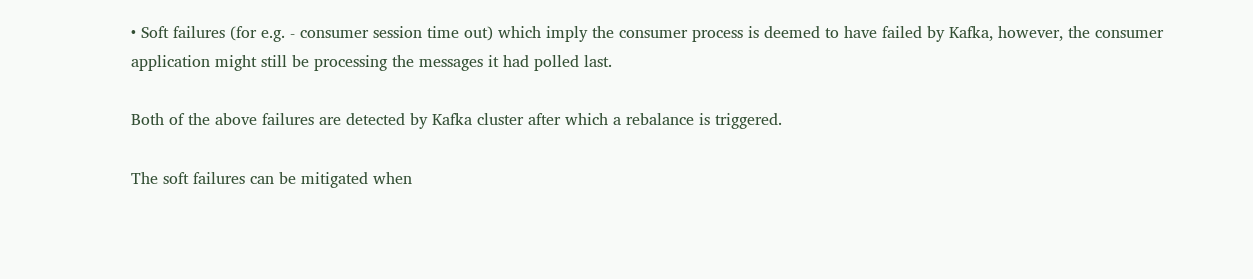• Soft failures (for e.g. - consumer session time out) which imply the consumer process is deemed to have failed by Kafka, however, the consumer application might still be processing the messages it had polled last.

Both of the above failures are detected by Kafka cluster after which a rebalance is triggered.

The soft failures can be mitigated when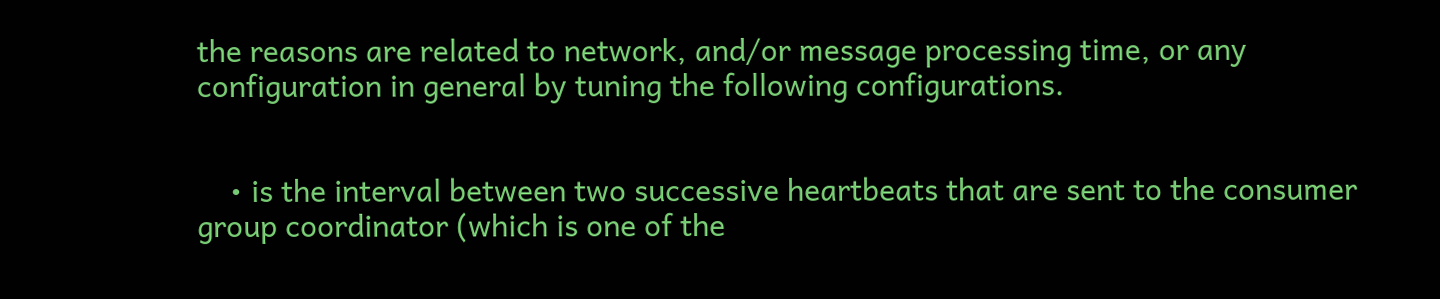the reasons are related to network, and/or message processing time, or any configuration in general by tuning the following configurations.


    • is the interval between two successive heartbeats that are sent to the consumer group coordinator (which is one of the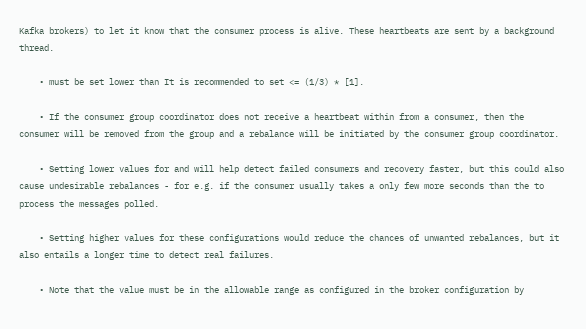Kafka brokers) to let it know that the consumer process is alive. These heartbeats are sent by a background thread.

    • must be set lower than It is recommended to set <= (1/3) * [1].

    • If the consumer group coordinator does not receive a heartbeat within from a consumer, then the consumer will be removed from the group and a rebalance will be initiated by the consumer group coordinator.

    • Setting lower values for and will help detect failed consumers and recovery faster, but this could also cause undesirable rebalances - for e.g. if the consumer usually takes a only few more seconds than the to process the messages polled.

    • Setting higher values for these configurations would reduce the chances of unwanted rebalances, but it also entails a longer time to detect real failures.

    • Note that the value must be in the allowable range as configured in the broker configuration by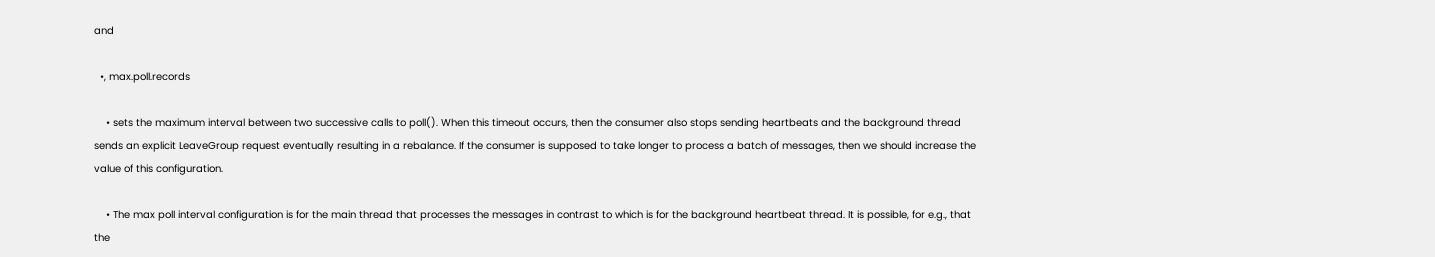and

  •, max.poll.records

    • sets the maximum interval between two successive calls to poll(). When this timeout occurs, then the consumer also stops sending heartbeats and the background thread sends an explicit LeaveGroup request eventually resulting in a rebalance. If the consumer is supposed to take longer to process a batch of messages, then we should increase the value of this configuration.

    • The max poll interval configuration is for the main thread that processes the messages in contrast to which is for the background heartbeat thread. It is possible, for e.g., that the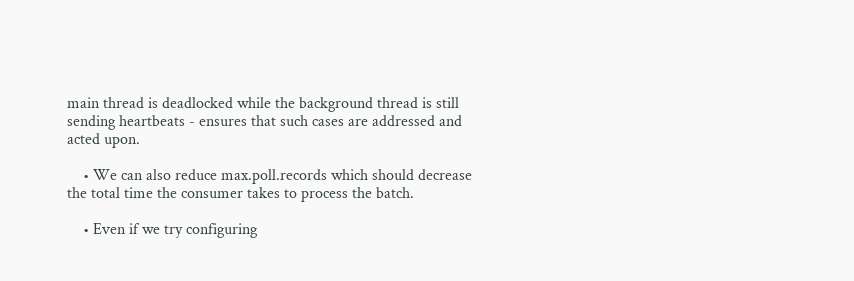main thread is deadlocked while the background thread is still sending heartbeats - ensures that such cases are addressed and acted upon.

    • We can also reduce max.poll.records which should decrease the total time the consumer takes to process the batch.

    • Even if we try configuring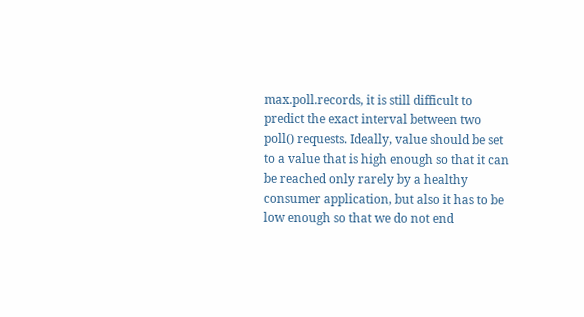max.poll.records, it is still difficult to predict the exact interval between two poll() requests. Ideally, value should be set to a value that is high enough so that it can be reached only rarely by a healthy consumer application, but also it has to be low enough so that we do not end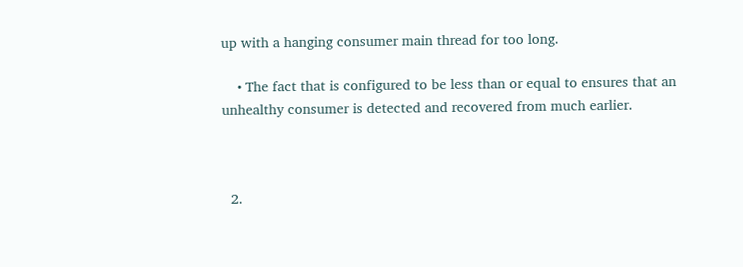up with a hanging consumer main thread for too long.

    • The fact that is configured to be less than or equal to ensures that an unhealthy consumer is detected and recovered from much earlier.



  2.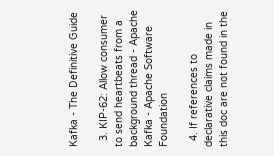Kafka - The Definitive Guide

  3. KIP-62: Allow consumer to send heartbeats from a background thread - Apache Kafka - Apache Software Foundation

  4. If references to declarative claims made in this doc are not found in the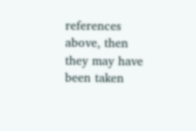references above, then they may have been taken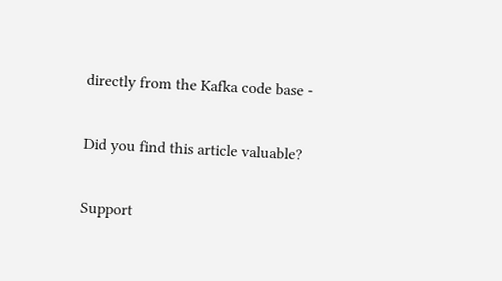directly from the Kafka code base -

Did you find this article valuable?

Support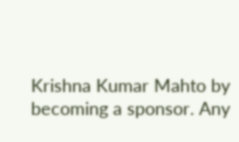Krishna Kumar Mahto by becoming a sponsor. Any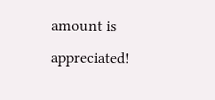amount is appreciated!